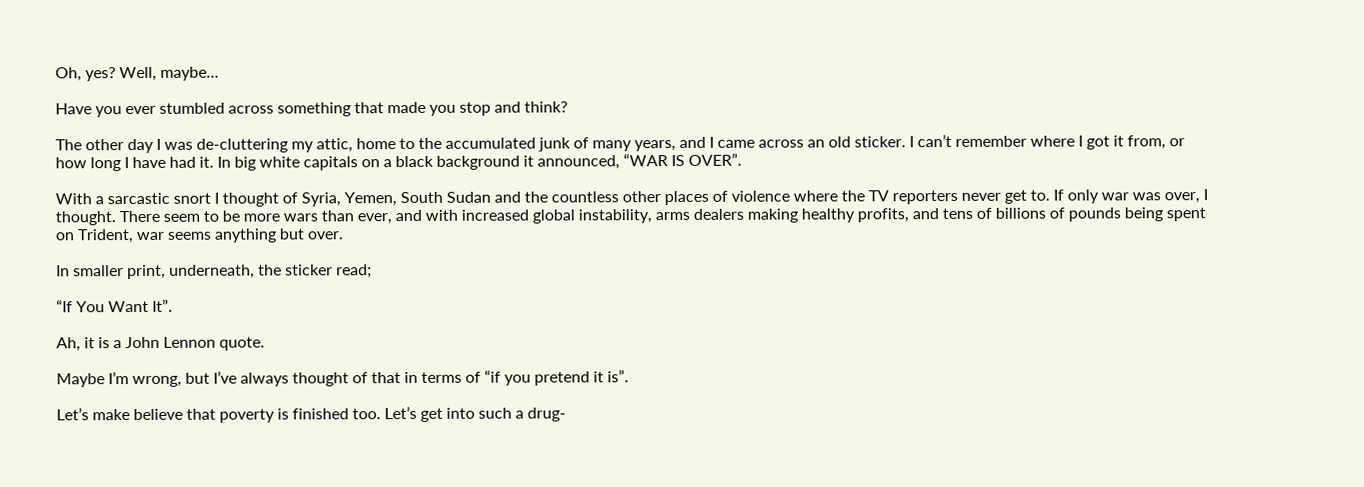Oh, yes? Well, maybe…

Have you ever stumbled across something that made you stop and think?

The other day I was de-cluttering my attic, home to the accumulated junk of many years, and I came across an old sticker. I can’t remember where I got it from, or how long I have had it. In big white capitals on a black background it announced, “WAR IS OVER”.

With a sarcastic snort I thought of Syria, Yemen, South Sudan and the countless other places of violence where the TV reporters never get to. If only war was over, I thought. There seem to be more wars than ever, and with increased global instability, arms dealers making healthy profits, and tens of billions of pounds being spent on Trident, war seems anything but over.

In smaller print, underneath, the sticker read;

“If You Want It”.

Ah, it is a John Lennon quote.

Maybe I’m wrong, but I’ve always thought of that in terms of “if you pretend it is”.

Let’s make believe that poverty is finished too. Let’s get into such a drug-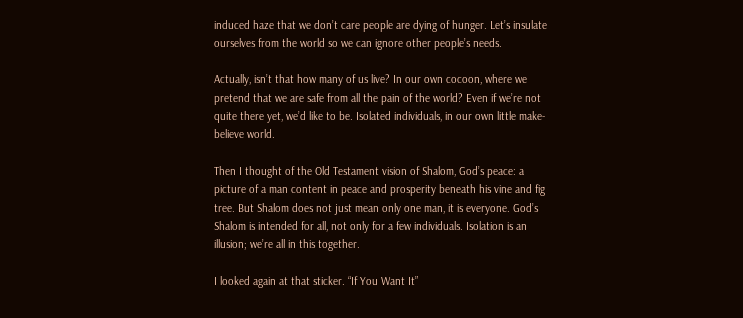induced haze that we don’t care people are dying of hunger. Let’s insulate ourselves from the world so we can ignore other people’s needs.

Actually, isn’t that how many of us live? In our own cocoon, where we pretend that we are safe from all the pain of the world? Even if we’re not quite there yet, we’d like to be. Isolated individuals, in our own little make-believe world.

Then I thought of the Old Testament vision of Shalom, God’s peace: a picture of a man content in peace and prosperity beneath his vine and fig tree. But Shalom does not just mean only one man, it is everyone. God’s Shalom is intended for all, not only for a few individuals. Isolation is an illusion; we’re all in this together.

I looked again at that sticker. “If You Want It”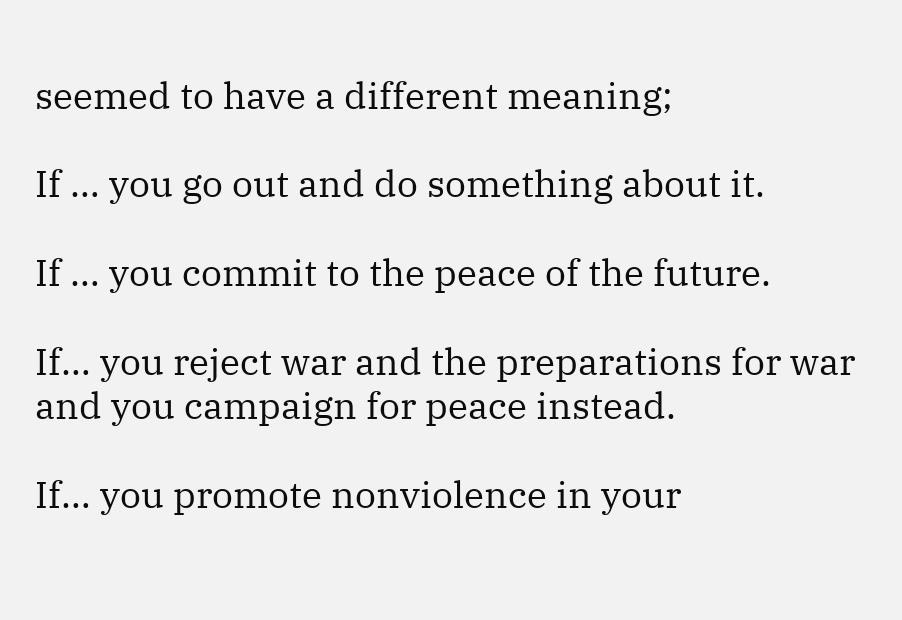seemed to have a different meaning;

If … you go out and do something about it.

If … you commit to the peace of the future.

If… you reject war and the preparations for war and you campaign for peace instead.

If… you promote nonviolence in your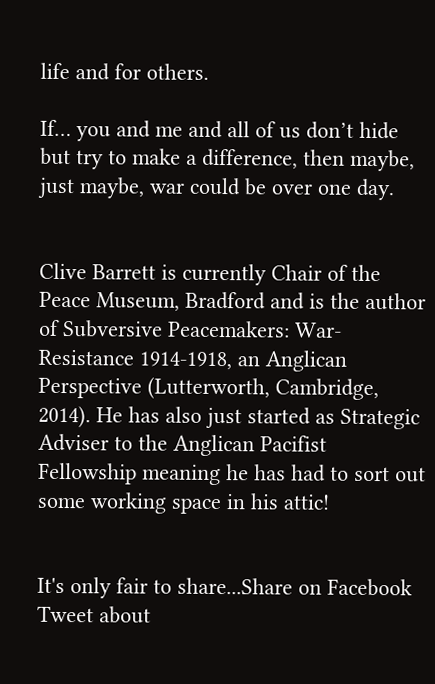life and for others.

If… you and me and all of us don’t hide but try to make a difference, then maybe, just maybe, war could be over one day.


Clive Barrett is currently Chair of the Peace Museum, Bradford and is the author of Subversive Peacemakers: War-Resistance 1914-1918, an Anglican Perspective (Lutterworth, Cambridge, 2014). He has also just started as Strategic Adviser to the Anglican Pacifist Fellowship meaning he has had to sort out some working space in his attic!


It's only fair to share...Share on Facebook
Tweet about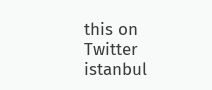this on Twitter
istanbul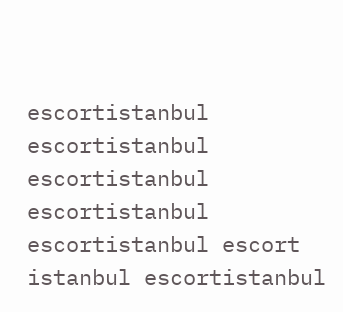escortistanbul escortistanbul escortistanbul escortistanbul escortistanbul escort
istanbul escortistanbul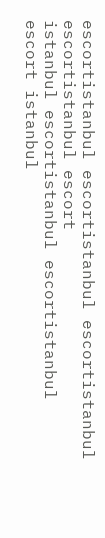escortistanbul escortistanbul escortistanbul escortistanbul escort
istanbul escortistanbul escortistanbul escort istanbul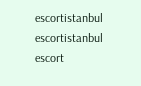escortistanbul escortistanbul escort